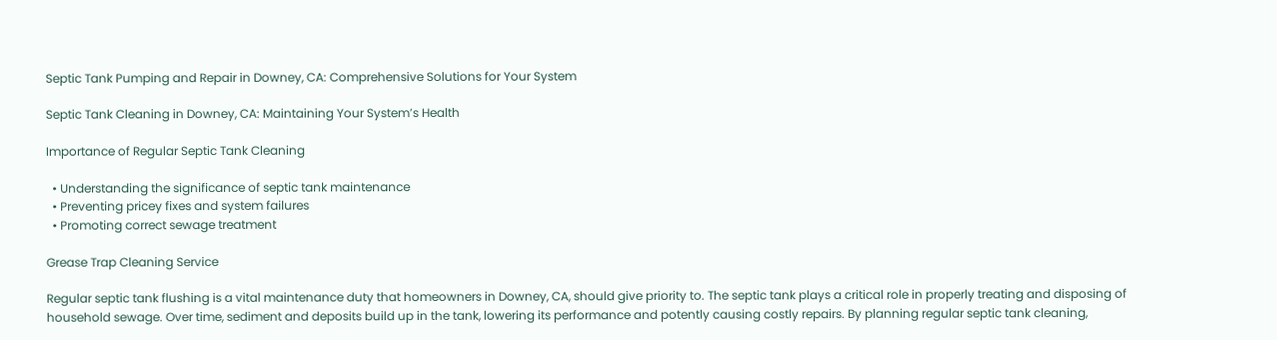Septic Tank Pumping and Repair in Downey, CA: Comprehensive Solutions for Your System

Septic Tank Cleaning in Downey, CA: Maintaining Your System’s Health

Importance of Regular Septic Tank Cleaning

  • Understanding the significance of septic tank maintenance
  • Preventing pricey fixes and system failures
  • Promoting correct sewage treatment

Grease Trap Cleaning Service

Regular septic tank flushing is a vital maintenance duty that homeowners in Downey, CA, should give priority to. The septic tank plays a critical role in properly treating and disposing of household sewage. Over time, sediment and deposits build up in the tank, lowering its performance and potently causing costly repairs. By planning regular septic tank cleaning,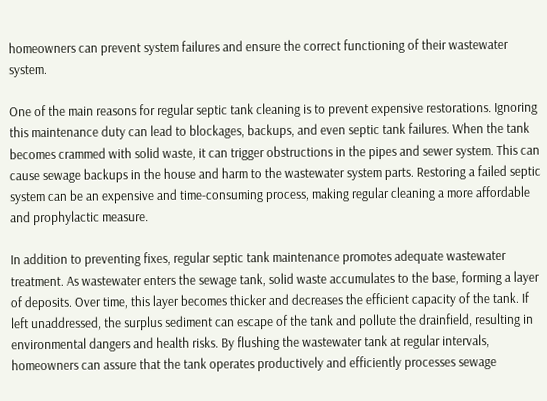homeowners can prevent system failures and ensure the correct functioning of their wastewater system.

One of the main reasons for regular septic tank cleaning is to prevent expensive restorations. Ignoring this maintenance duty can lead to blockages, backups, and even septic tank failures. When the tank becomes crammed with solid waste, it can trigger obstructions in the pipes and sewer system. This can cause sewage backups in the house and harm to the wastewater system parts. Restoring a failed septic system can be an expensive and time-consuming process, making regular cleaning a more affordable and prophylactic measure.

In addition to preventing fixes, regular septic tank maintenance promotes adequate wastewater treatment. As wastewater enters the sewage tank, solid waste accumulates to the base, forming a layer of deposits. Over time, this layer becomes thicker and decreases the efficient capacity of the tank. If left unaddressed, the surplus sediment can escape of the tank and pollute the drainfield, resulting in environmental dangers and health risks. By flushing the wastewater tank at regular intervals, homeowners can assure that the tank operates productively and efficiently processes sewage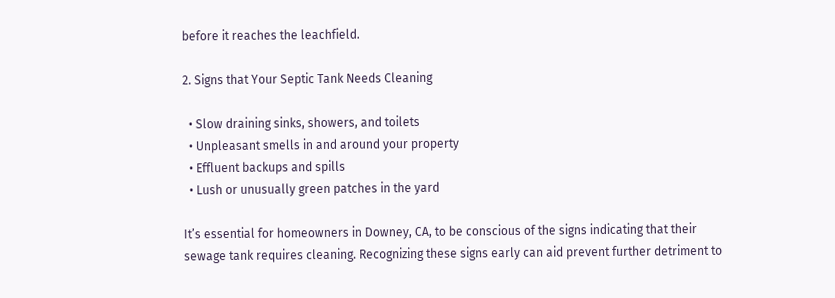before it reaches the leachfield.

2. Signs that Your Septic Tank Needs Cleaning

  • Slow draining sinks, showers, and toilets
  • Unpleasant smells in and around your property
  • Effluent backups and spills
  • Lush or unusually green patches in the yard

It’s essential for homeowners in Downey, CA, to be conscious of the signs indicating that their sewage tank requires cleaning. Recognizing these signs early can aid prevent further detriment to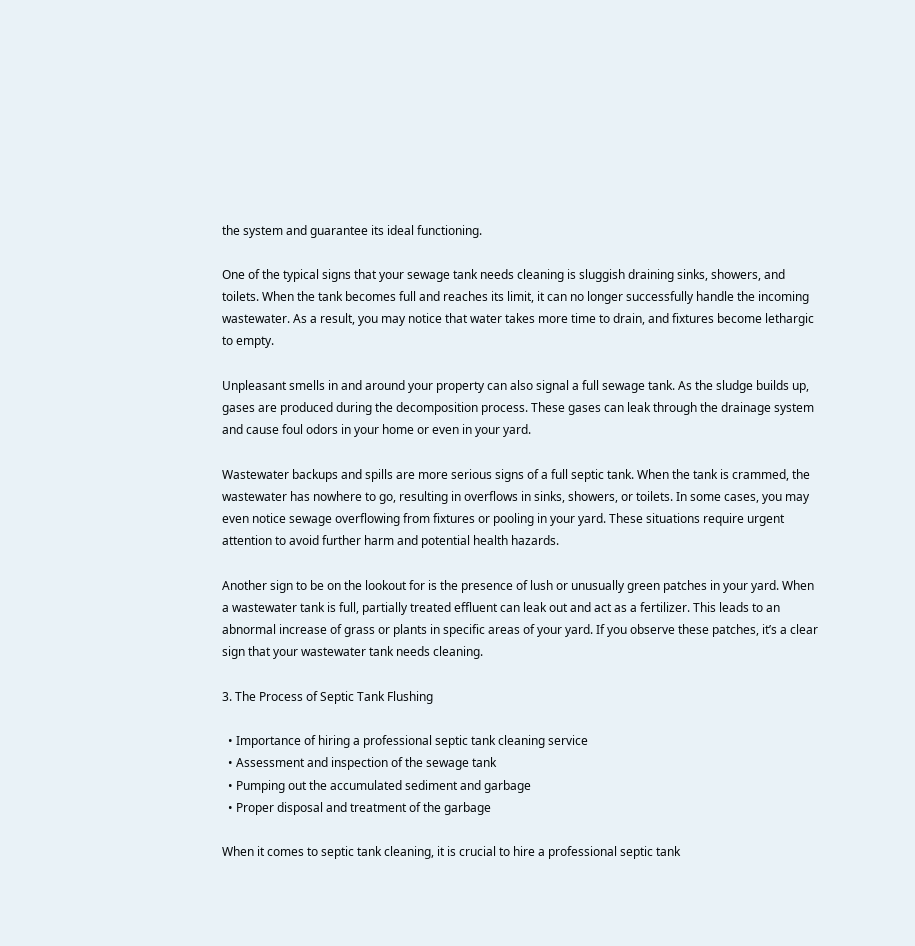the system and guarantee its ideal functioning.

One of the typical signs that your sewage tank needs cleaning is sluggish draining sinks, showers, and toilets. When the tank becomes full and reaches its limit, it can no longer successfully handle the incoming wastewater. As a result, you may notice that water takes more time to drain, and fixtures become lethargic to empty.

Unpleasant smells in and around your property can also signal a full sewage tank. As the sludge builds up, gases are produced during the decomposition process. These gases can leak through the drainage system and cause foul odors in your home or even in your yard.

Wastewater backups and spills are more serious signs of a full septic tank. When the tank is crammed, the wastewater has nowhere to go, resulting in overflows in sinks, showers, or toilets. In some cases, you may even notice sewage overflowing from fixtures or pooling in your yard. These situations require urgent attention to avoid further harm and potential health hazards.

Another sign to be on the lookout for is the presence of lush or unusually green patches in your yard. When a wastewater tank is full, partially treated effluent can leak out and act as a fertilizer. This leads to an abnormal increase of grass or plants in specific areas of your yard. If you observe these patches, it’s a clear sign that your wastewater tank needs cleaning.

3. The Process of Septic Tank Flushing

  • Importance of hiring a professional septic tank cleaning service
  • Assessment and inspection of the sewage tank
  • Pumping out the accumulated sediment and garbage
  • Proper disposal and treatment of the garbage

When it comes to septic tank cleaning, it is crucial to hire a professional septic tank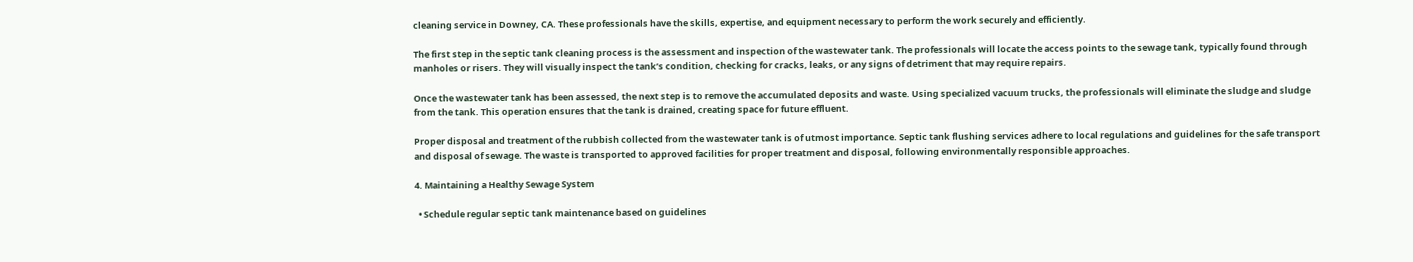cleaning service in Downey, CA. These professionals have the skills, expertise, and equipment necessary to perform the work securely and efficiently.

The first step in the septic tank cleaning process is the assessment and inspection of the wastewater tank. The professionals will locate the access points to the sewage tank, typically found through manholes or risers. They will visually inspect the tank’s condition, checking for cracks, leaks, or any signs of detriment that may require repairs.

Once the wastewater tank has been assessed, the next step is to remove the accumulated deposits and waste. Using specialized vacuum trucks, the professionals will eliminate the sludge and sludge from the tank. This operation ensures that the tank is drained, creating space for future effluent.

Proper disposal and treatment of the rubbish collected from the wastewater tank is of utmost importance. Septic tank flushing services adhere to local regulations and guidelines for the safe transport and disposal of sewage. The waste is transported to approved facilities for proper treatment and disposal, following environmentally responsible approaches.

4. Maintaining a Healthy Sewage System

  • Schedule regular septic tank maintenance based on guidelines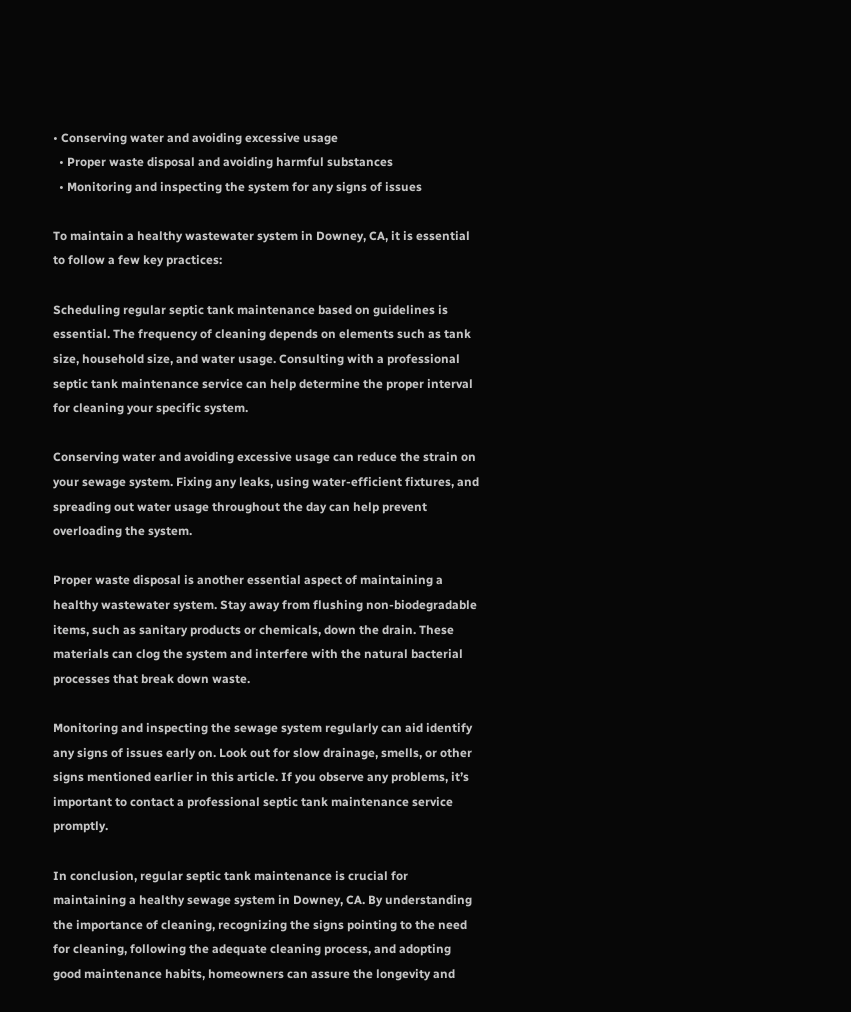• Conserving water and avoiding excessive usage
  • Proper waste disposal and avoiding harmful substances
  • Monitoring and inspecting the system for any signs of issues

To maintain a healthy wastewater system in Downey, CA, it is essential to follow a few key practices:

Scheduling regular septic tank maintenance based on guidelines is essential. The frequency of cleaning depends on elements such as tank size, household size, and water usage. Consulting with a professional septic tank maintenance service can help determine the proper interval for cleaning your specific system.

Conserving water and avoiding excessive usage can reduce the strain on your sewage system. Fixing any leaks, using water-efficient fixtures, and spreading out water usage throughout the day can help prevent overloading the system.

Proper waste disposal is another essential aspect of maintaining a healthy wastewater system. Stay away from flushing non-biodegradable items, such as sanitary products or chemicals, down the drain. These materials can clog the system and interfere with the natural bacterial processes that break down waste.

Monitoring and inspecting the sewage system regularly can aid identify any signs of issues early on. Look out for slow drainage, smells, or other signs mentioned earlier in this article. If you observe any problems, it’s important to contact a professional septic tank maintenance service promptly.

In conclusion, regular septic tank maintenance is crucial for maintaining a healthy sewage system in Downey, CA. By understanding the importance of cleaning, recognizing the signs pointing to the need for cleaning, following the adequate cleaning process, and adopting good maintenance habits, homeowners can assure the longevity and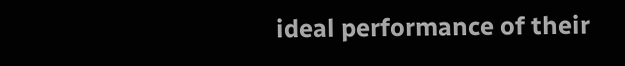ideal performance of their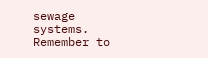sewage systems. Remember to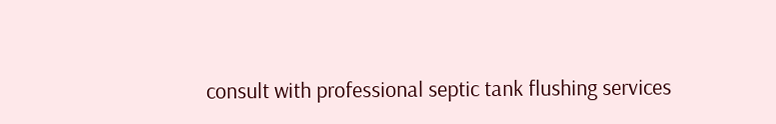consult with professional septic tank flushing services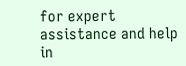for expert assistance and help in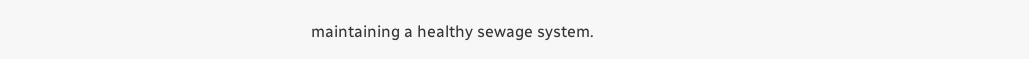maintaining a healthy sewage system.